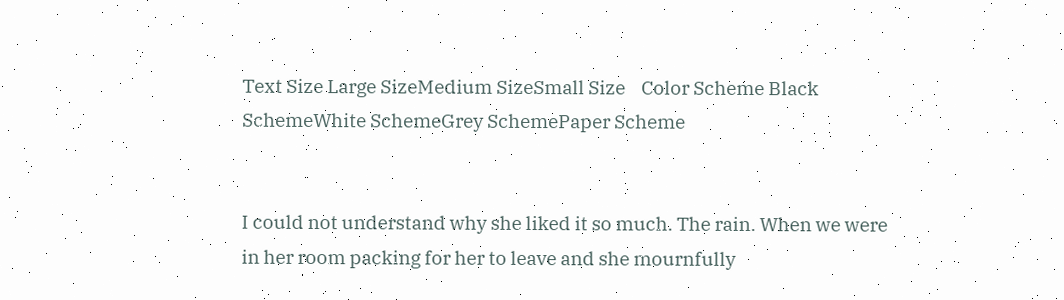Text Size Large SizeMedium SizeSmall Size    Color Scheme Black SchemeWhite SchemeGrey SchemePaper Scheme


I could not understand why she liked it so much. The rain. When we were in her room packing for her to leave and she mournfully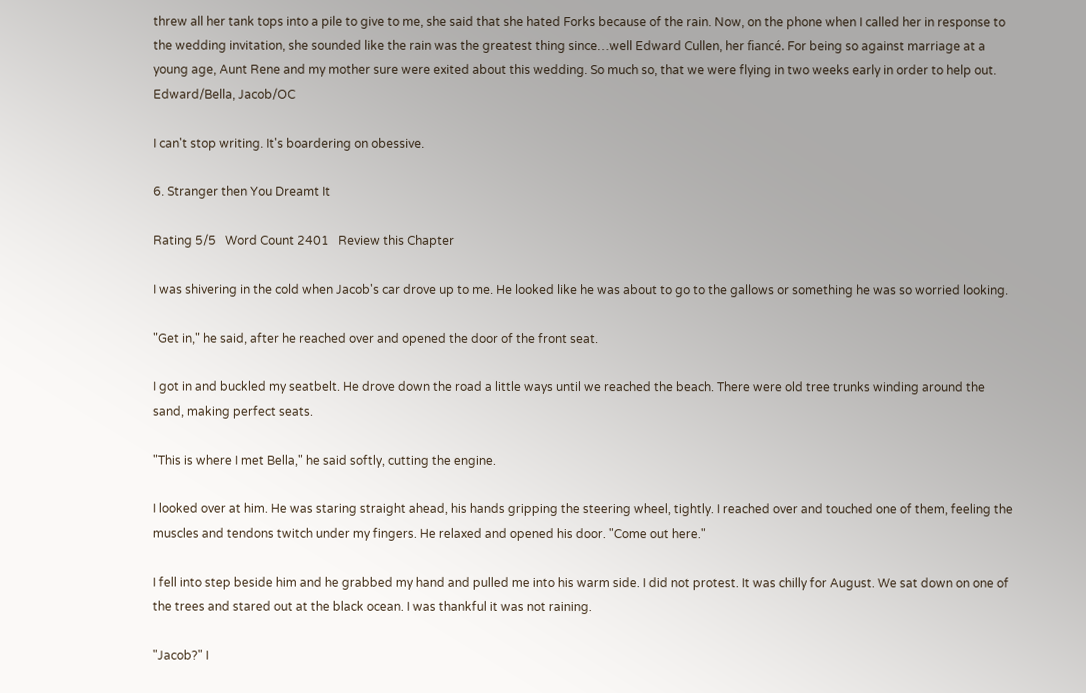threw all her tank tops into a pile to give to me, she said that she hated Forks because of the rain. Now, on the phone when I called her in response to the wedding invitation, she sounded like the rain was the greatest thing since…well Edward Cullen, her fiancé. For being so against marriage at a young age, Aunt Rene and my mother sure were exited about this wedding. So much so, that we were flying in two weeks early in order to help out. Edward/Bella, Jacob/OC

I can't stop writing. It's boardering on obessive.

6. Stranger then You Dreamt It

Rating 5/5   Word Count 2401   Review this Chapter

I was shivering in the cold when Jacob's car drove up to me. He looked like he was about to go to the gallows or something he was so worried looking.

"Get in," he said, after he reached over and opened the door of the front seat.

I got in and buckled my seatbelt. He drove down the road a little ways until we reached the beach. There were old tree trunks winding around the sand, making perfect seats.

"This is where I met Bella," he said softly, cutting the engine.

I looked over at him. He was staring straight ahead, his hands gripping the steering wheel, tightly. I reached over and touched one of them, feeling the muscles and tendons twitch under my fingers. He relaxed and opened his door. "Come out here."

I fell into step beside him and he grabbed my hand and pulled me into his warm side. I did not protest. It was chilly for August. We sat down on one of the trees and stared out at the black ocean. I was thankful it was not raining.

"Jacob?" I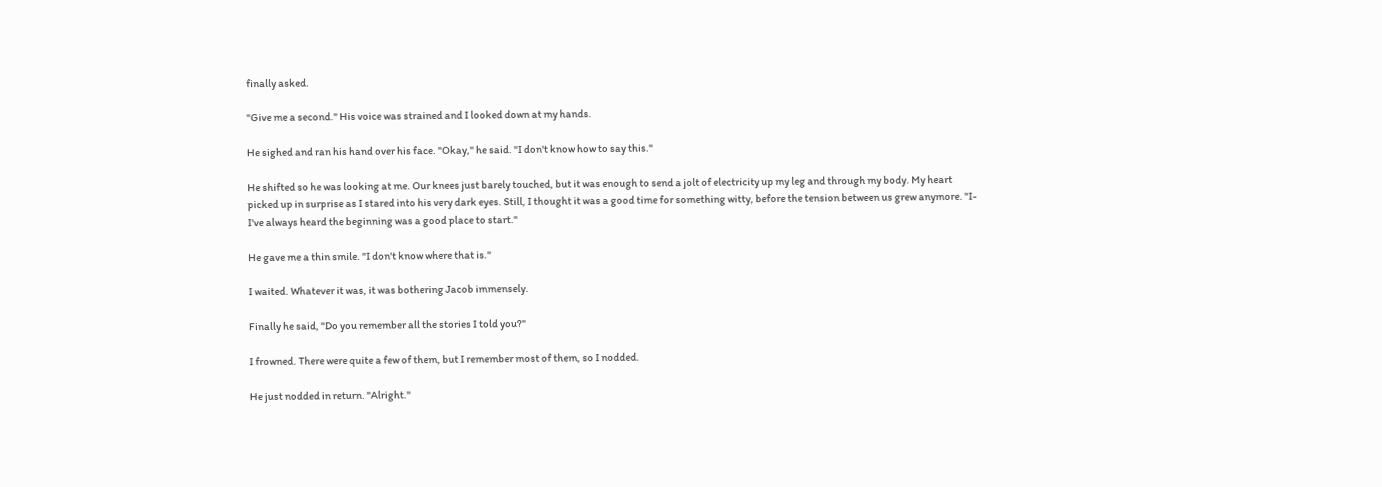finally asked.

"Give me a second." His voice was strained and I looked down at my hands.

He sighed and ran his hand over his face. "Okay," he said. "I don't know how to say this."

He shifted so he was looking at me. Our knees just barely touched, but it was enough to send a jolt of electricity up my leg and through my body. My heart picked up in surprise as I stared into his very dark eyes. Still, I thought it was a good time for something witty, before the tension between us grew anymore. "I-I've always heard the beginning was a good place to start."

He gave me a thin smile. "I don't know where that is."

I waited. Whatever it was, it was bothering Jacob immensely.

Finally he said, "Do you remember all the stories I told you?"

I frowned. There were quite a few of them, but I remember most of them, so I nodded.

He just nodded in return. "Alright."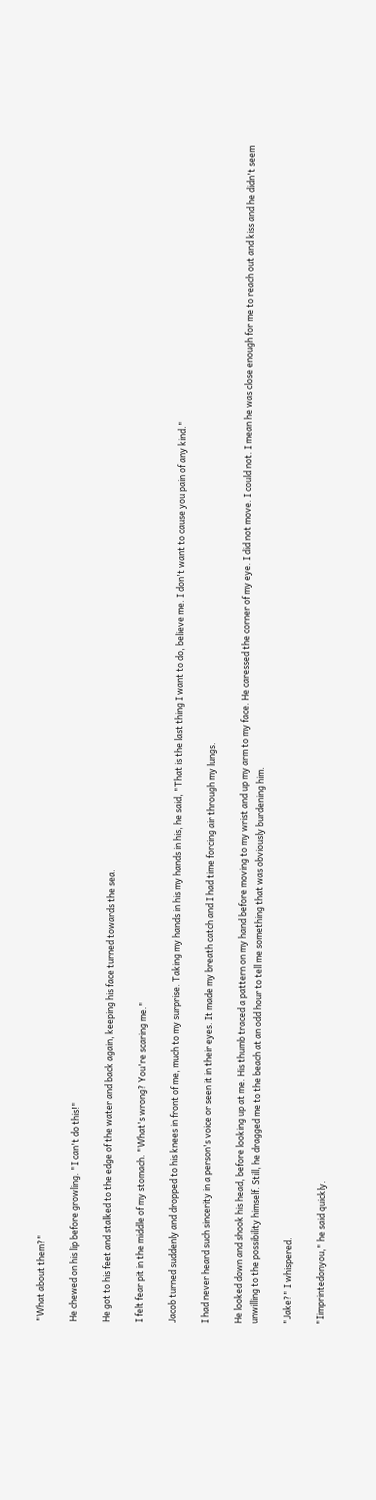"What about them?"

He chewed on his lip before growling. "I can't do this!"

He got to his feet and stalked to the edge of the water and back again, keeping his face turned towards the sea.

I felt fear pit in the middle of my stomach. "What's wrong? You're scaring me."

Jacob turned suddenly and dropped to his knees in front of me, much to my surprise. Taking my hands in his my hands in his, he said, "That is the last thing I want to do, believe me. I don't want to cause you pain of any kind."

I had never heard such sincerity in a person's voice or seen it in their eyes. It made my breath catch and I had time forcing air through my lungs.

He looked down and shook his head, before looking up at me. His thumb traced a pattern on my hand before moving to my wrist and up my arm to my face. He caressed the corner of my eye. I did not move. I could not. I mean he was close enough for me to reach out and kiss and he didn't seem unwilling to the possibility himself. Still, he dragged me to the beach at an odd hour to tell me something that was obviously burdening him.

"Jake?" I whispered.

"Iimprintedonyou," he said quickly.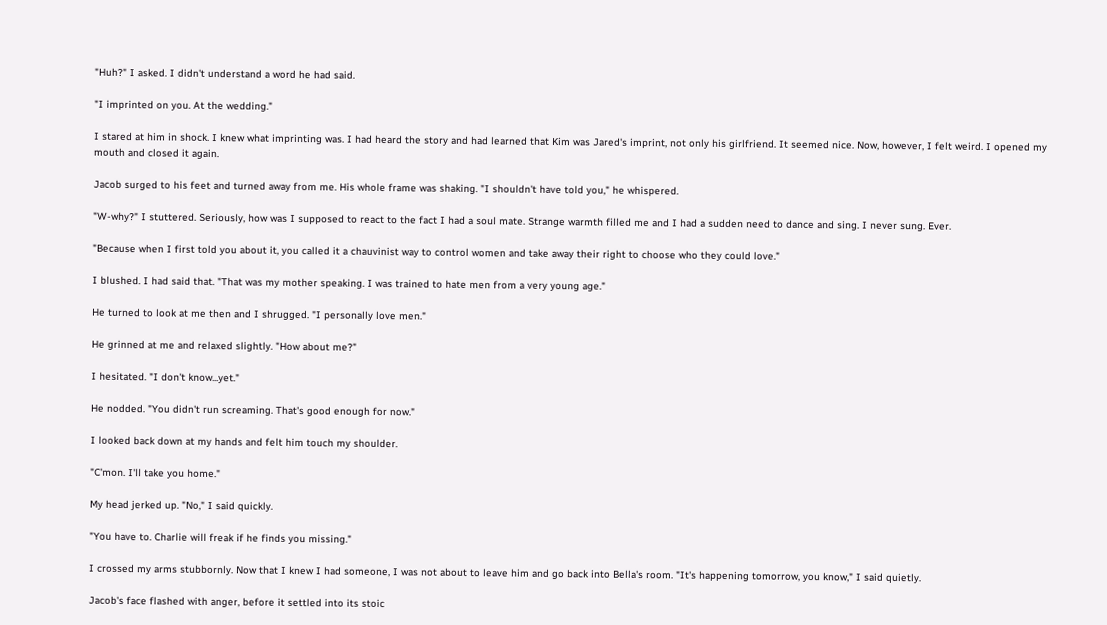"Huh?" I asked. I didn't understand a word he had said.

"I imprinted on you. At the wedding."

I stared at him in shock. I knew what imprinting was. I had heard the story and had learned that Kim was Jared's imprint, not only his girlfriend. It seemed nice. Now, however, I felt weird. I opened my mouth and closed it again.

Jacob surged to his feet and turned away from me. His whole frame was shaking. "I shouldn't have told you," he whispered.

"W-why?" I stuttered. Seriously, how was I supposed to react to the fact I had a soul mate. Strange warmth filled me and I had a sudden need to dance and sing. I never sung. Ever.

"Because when I first told you about it, you called it a chauvinist way to control women and take away their right to choose who they could love."

I blushed. I had said that. "That was my mother speaking. I was trained to hate men from a very young age."

He turned to look at me then and I shrugged. "I personally love men."

He grinned at me and relaxed slightly. "How about me?"

I hesitated. "I don't know...yet."

He nodded. "You didn't run screaming. That's good enough for now."

I looked back down at my hands and felt him touch my shoulder.

"C'mon. I'll take you home."

My head jerked up. "No," I said quickly.

"You have to. Charlie will freak if he finds you missing."

I crossed my arms stubbornly. Now that I knew I had someone, I was not about to leave him and go back into Bella's room. "It's happening tomorrow, you know," I said quietly.

Jacob's face flashed with anger, before it settled into its stoic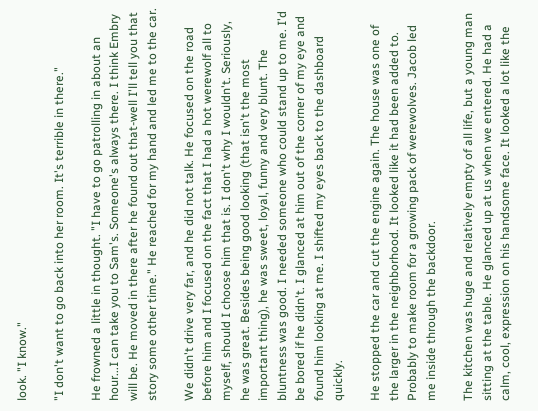look. "I know."

"I don't want to go back into her room. It's terrible in there."

He frowned a little in thought. "I have to go patrolling in about an hour...I can take you to Sam's. Someone's always there. I think Embry will be. He moved in there after he found out that-well I'll tell you that story some other time." He reached for my hand and led me to the car.

We didn't drive very far, and he did not talk. He focused on the road before him and I focused on the fact that I had a hot werewolf all to myself, should I choose him that is. I don't why I wouldn't. Seriously, he was great. Besides being good looking (that isn't the most important thing), he was sweet, loyal, funny and very blunt. The bluntness was good. I needed someone who could stand up to me. I'd be bored if he didn't. I glanced at him out of the corner of my eye and found him looking at me. I shifted my eyes back to the dashboard quickly.

He stopped the car and cut the engine again. The house was one of the larger in the neighborhood. It looked like it had been added to. Probably to make room for a growing pack of werewolves. Jacob led me inside through the backdoor.

The kitchen was huge and relatively empty of all life, but a young man sitting at the table. He glanced up at us when we entered. He had a calm, cool, expression on his handsome face. It looked a lot like the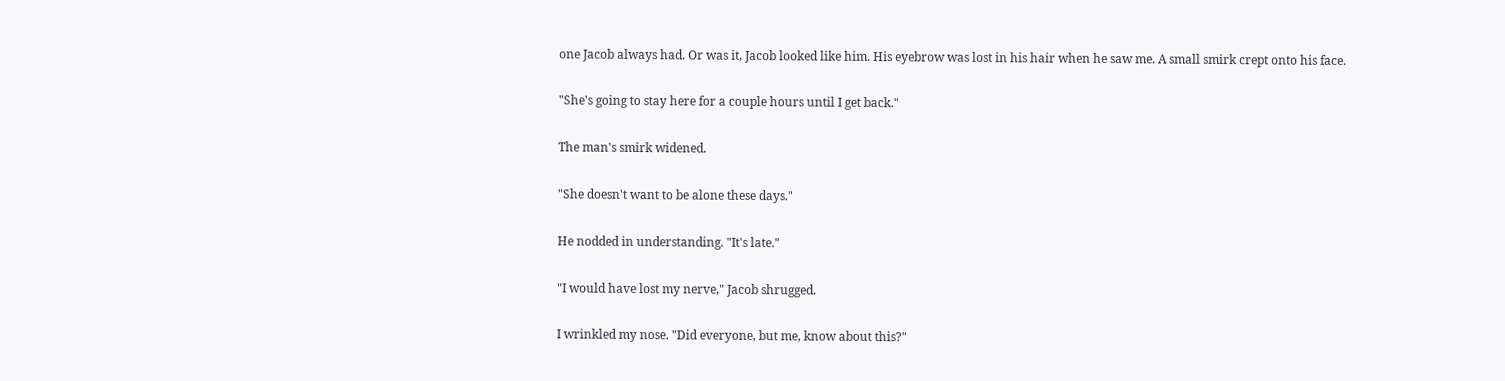one Jacob always had. Or was it, Jacob looked like him. His eyebrow was lost in his hair when he saw me. A small smirk crept onto his face.

"She's going to stay here for a couple hours until I get back."

The man's smirk widened.

"She doesn't want to be alone these days."

He nodded in understanding. "It's late."

"I would have lost my nerve," Jacob shrugged.

I wrinkled my nose. "Did everyone, but me, know about this?"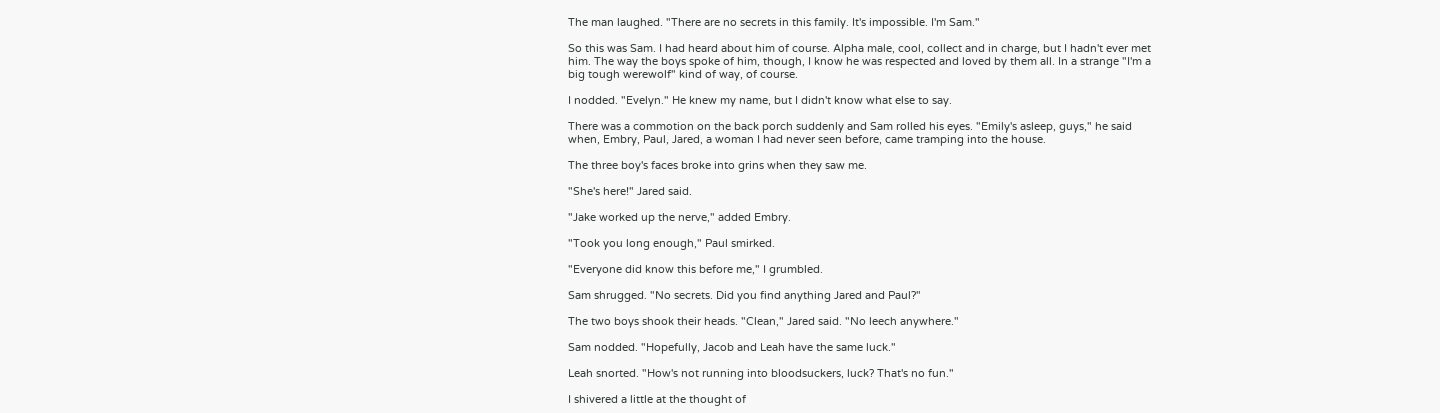The man laughed. "There are no secrets in this family. It's impossible. I'm Sam."

So this was Sam. I had heard about him of course. Alpha male, cool, collect and in charge, but I hadn't ever met him. The way the boys spoke of him, though, I know he was respected and loved by them all. In a strange "I'm a big tough werewolf" kind of way, of course.

I nodded. "Evelyn." He knew my name, but I didn't know what else to say.

There was a commotion on the back porch suddenly and Sam rolled his eyes. "Emily's asleep, guys," he said when, Embry, Paul, Jared, a woman I had never seen before, came tramping into the house.

The three boy's faces broke into grins when they saw me.

"She's here!" Jared said.

"Jake worked up the nerve," added Embry.

"Took you long enough," Paul smirked.

"Everyone did know this before me," I grumbled.

Sam shrugged. "No secrets. Did you find anything Jared and Paul?"

The two boys shook their heads. "Clean," Jared said. "No leech anywhere."

Sam nodded. "Hopefully, Jacob and Leah have the same luck."

Leah snorted. "How's not running into bloodsuckers, luck? That's no fun."

I shivered a little at the thought of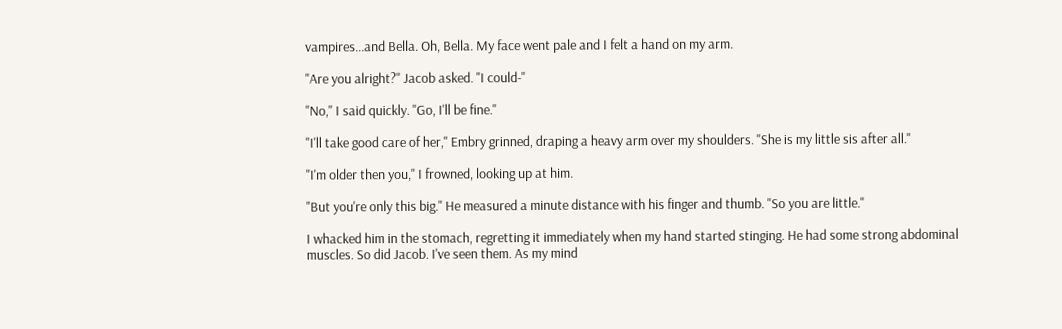vampires...and Bella. Oh, Bella. My face went pale and I felt a hand on my arm.

"Are you alright?" Jacob asked. "I could-"

"No," I said quickly. "Go, I'll be fine."

"I'll take good care of her," Embry grinned, draping a heavy arm over my shoulders. "She is my little sis after all."

"I'm older then you," I frowned, looking up at him.

"But you're only this big." He measured a minute distance with his finger and thumb. "So you are little."

I whacked him in the stomach, regretting it immediately when my hand started stinging. He had some strong abdominal muscles. So did Jacob. I've seen them. As my mind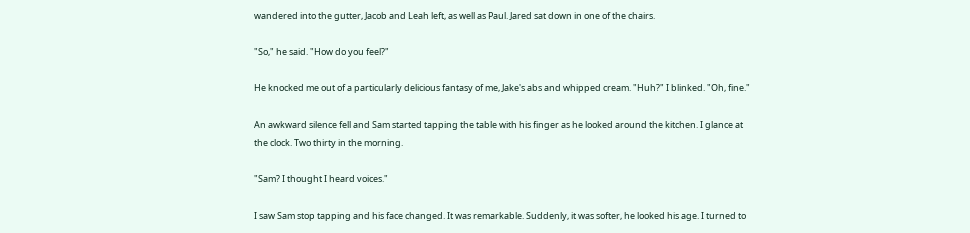wandered into the gutter, Jacob and Leah left, as well as Paul. Jared sat down in one of the chairs.

"So," he said. "How do you feel?"

He knocked me out of a particularly delicious fantasy of me, Jake's abs and whipped cream. "Huh?" I blinked. "Oh, fine."

An awkward silence fell and Sam started tapping the table with his finger as he looked around the kitchen. I glance at the clock. Two thirty in the morning.

"Sam? I thought I heard voices."

I saw Sam stop tapping and his face changed. It was remarkable. Suddenly, it was softer, he looked his age. I turned to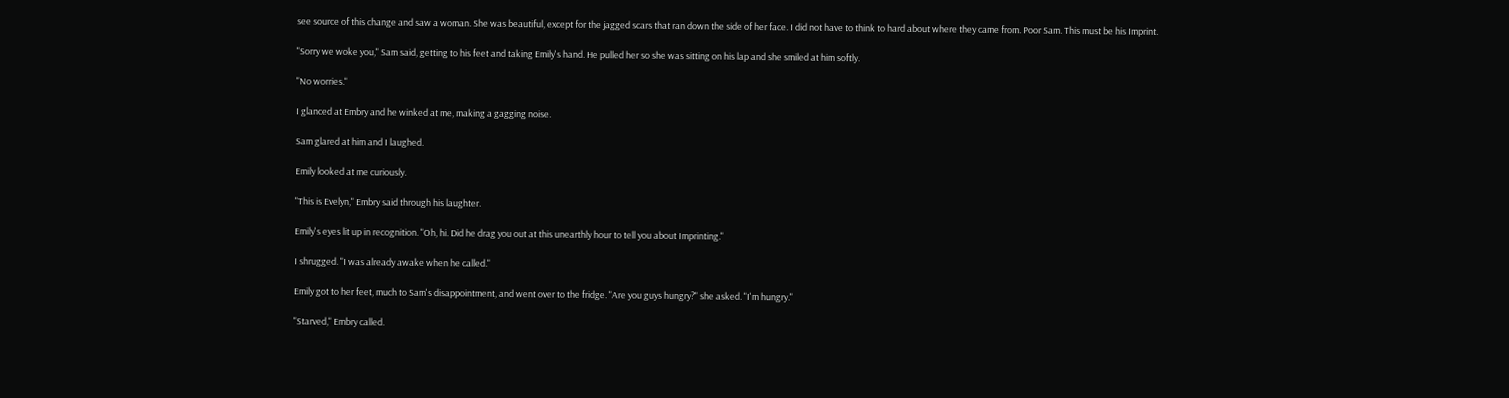see source of this change and saw a woman. She was beautiful, except for the jagged scars that ran down the side of her face. I did not have to think to hard about where they came from. Poor Sam. This must be his Imprint.

"Sorry we woke you," Sam said, getting to his feet and taking Emily's hand. He pulled her so she was sitting on his lap and she smiled at him softly.

"No worries."

I glanced at Embry and he winked at me, making a gagging noise.

Sam glared at him and I laughed.

Emily looked at me curiously.

"This is Evelyn," Embry said through his laughter.

Emily's eyes lit up in recognition. "Oh, hi. Did he drag you out at this unearthly hour to tell you about Imprinting."

I shrugged. "I was already awake when he called."

Emily got to her feet, much to Sam's disappointment, and went over to the fridge. "Are you guys hungry?" she asked. "I'm hungry."

"Starved," Embry called.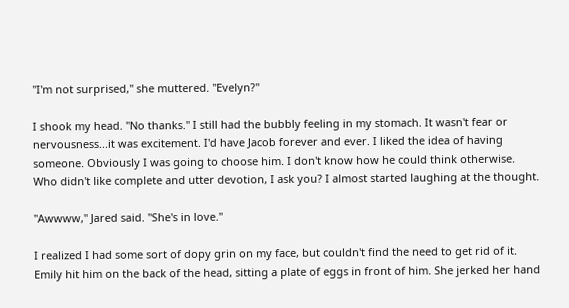"I'm not surprised," she muttered. "Evelyn?"

I shook my head. "No thanks." I still had the bubbly feeling in my stomach. It wasn't fear or nervousness...it was excitement. I'd have Jacob forever and ever. I liked the idea of having someone. Obviously I was going to choose him. I don't know how he could think otherwise. Who didn't like complete and utter devotion, I ask you? I almost started laughing at the thought.

"Awwww," Jared said. "She's in love."

I realized I had some sort of dopy grin on my face, but couldn't find the need to get rid of it. Emily hit him on the back of the head, sitting a plate of eggs in front of him. She jerked her hand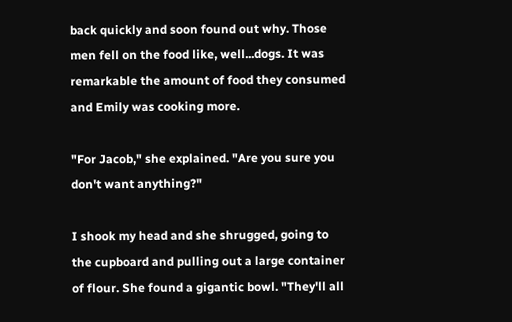back quickly and soon found out why. Those men fell on the food like, well...dogs. It was remarkable the amount of food they consumed and Emily was cooking more.

"For Jacob," she explained. "Are you sure you don't want anything?"

I shook my head and she shrugged, going to the cupboard and pulling out a large container of flour. She found a gigantic bowl. "They'll all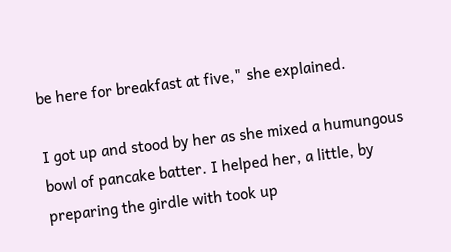be here for breakfast at five," she explained.

I got up and stood by her as she mixed a humungous bowl of pancake batter. I helped her, a little, by preparing the girdle with took up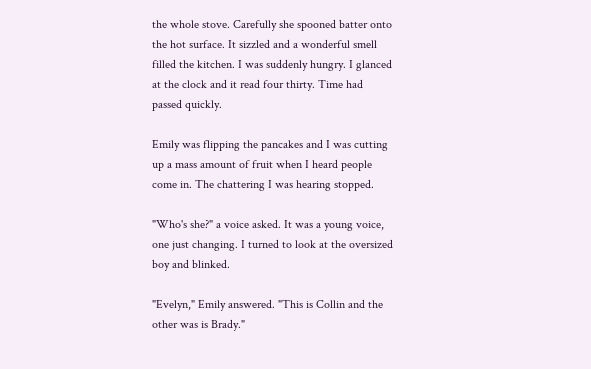the whole stove. Carefully she spooned batter onto the hot surface. It sizzled and a wonderful smell filled the kitchen. I was suddenly hungry. I glanced at the clock and it read four thirty. Time had passed quickly.

Emily was flipping the pancakes and I was cutting up a mass amount of fruit when I heard people come in. The chattering I was hearing stopped.

"Who's she?" a voice asked. It was a young voice, one just changing. I turned to look at the oversized boy and blinked.

"Evelyn," Emily answered. "This is Collin and the other was is Brady."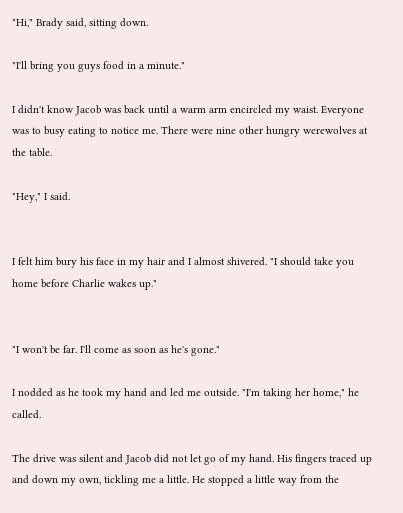"Hi," Brady said, sitting down.

"I'll bring you guys food in a minute."

I didn't know Jacob was back until a warm arm encircled my waist. Everyone was to busy eating to notice me. There were nine other hungry werewolves at the table.

"Hey," I said.


I felt him bury his face in my hair and I almost shivered. "I should take you home before Charlie wakes up."


"I won't be far. I'll come as soon as he's gone."

I nodded as he took my hand and led me outside. "I'm taking her home," he called.

The drive was silent and Jacob did not let go of my hand. His fingers traced up and down my own, tickling me a little. He stopped a little way from the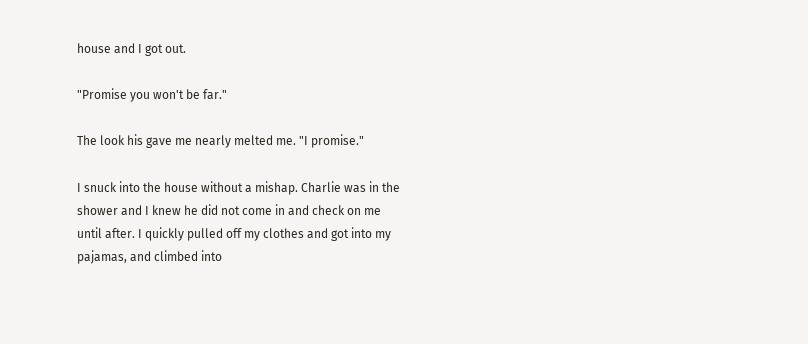house and I got out.

"Promise you won't be far."

The look his gave me nearly melted me. "I promise."

I snuck into the house without a mishap. Charlie was in the shower and I knew he did not come in and check on me until after. I quickly pulled off my clothes and got into my pajamas, and climbed into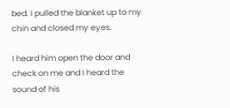bed. I pulled the blanket up to my chin and closed my eyes.

I heard him open the door and check on me and I heard the sound of his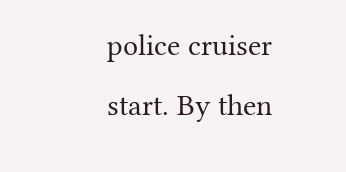police cruiser start. By then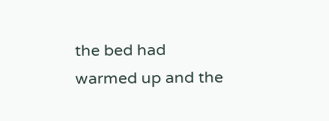the bed had warmed up and the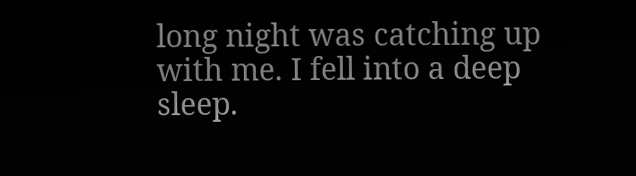long night was catching up with me. I fell into a deep sleep.